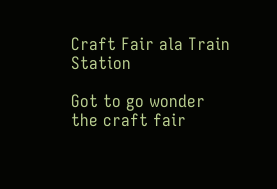Craft Fair ala Train Station

Got to go wonder the craft fair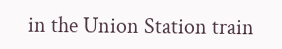in the Union Station train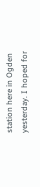station here in Ogden yesterday. I hoped for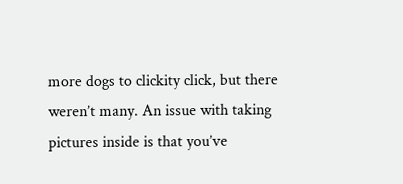more dogs to clickity click, but there weren’t many. An issue with taking pictures inside is that you’ve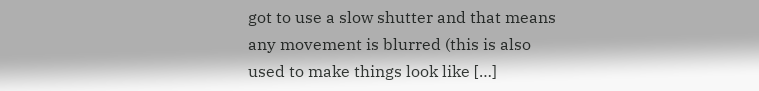got to use a slow shutter and that means any movement is blurred (this is also used to make things look like […]